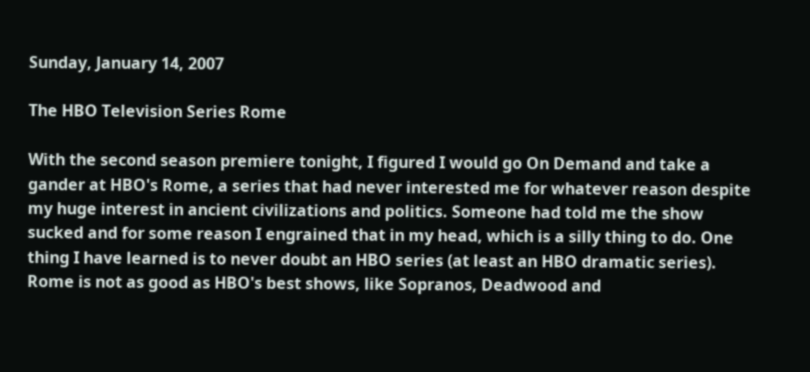Sunday, January 14, 2007

The HBO Television Series Rome

With the second season premiere tonight, I figured I would go On Demand and take a gander at HBO's Rome, a series that had never interested me for whatever reason despite my huge interest in ancient civilizations and politics. Someone had told me the show sucked and for some reason I engrained that in my head, which is a silly thing to do. One thing I have learned is to never doubt an HBO series (at least an HBO dramatic series).
Rome is not as good as HBO's best shows, like Sopranos, Deadwood and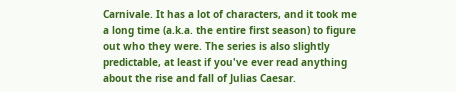Carnivale. It has a lot of characters, and it took me a long time (a.k.a. the entire first season) to figure out who they were. The series is also slightly predictable, at least if you've ever read anything about the rise and fall of Julias Caesar.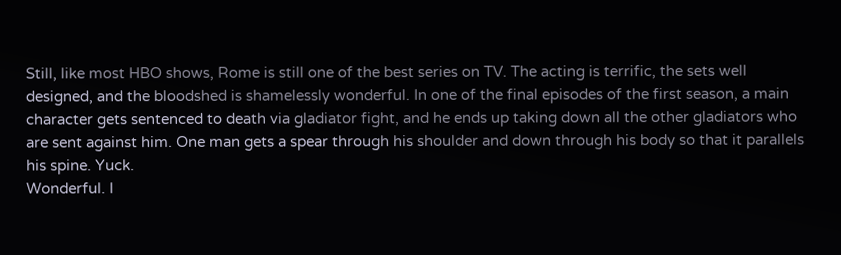Still, like most HBO shows, Rome is still one of the best series on TV. The acting is terrific, the sets well designed, and the bloodshed is shamelessly wonderful. In one of the final episodes of the first season, a main character gets sentenced to death via gladiator fight, and he ends up taking down all the other gladiators who are sent against him. One man gets a spear through his shoulder and down through his body so that it parallels his spine. Yuck.
Wonderful. I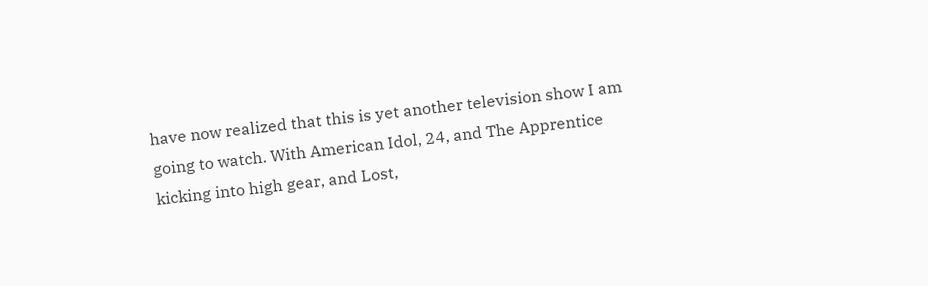have now realized that this is yet another television show I am going to watch. With American Idol, 24, and The Apprentice kicking into high gear, and Lost,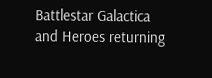Battlestar Galactica and Heroes returning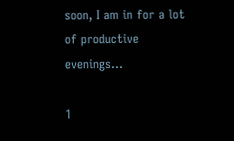soon, I am in for a lot of productive evenings...

1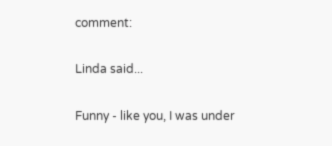comment:

Linda said...

Funny - like you, I was under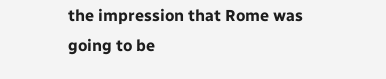the impression that Rome was going to be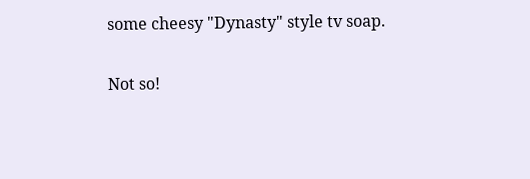some cheesy "Dynasty" style tv soap.

Not so!